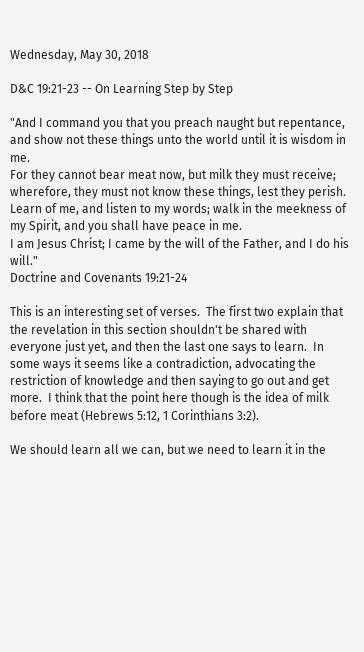Wednesday, May 30, 2018

D&C 19:21-23 -- On Learning Step by Step

"And I command you that you preach naught but repentance, and show not these things unto the world until it is wisdom in me.
For they cannot bear meat now, but milk they must receive; wherefore, they must not know these things, lest they perish.
Learn of me, and listen to my words; walk in the meekness of my Spirit, and you shall have peace in me.
I am Jesus Christ; I came by the will of the Father, and I do his will."
Doctrine and Covenants 19:21-24

This is an interesting set of verses.  The first two explain that the revelation in this section shouldn't be shared with everyone just yet, and then the last one says to learn.  In some ways it seems like a contradiction, advocating the restriction of knowledge and then saying to go out and get more.  I think that the point here though is the idea of milk before meat (Hebrews 5:12, 1 Corinthians 3:2).

We should learn all we can, but we need to learn it in the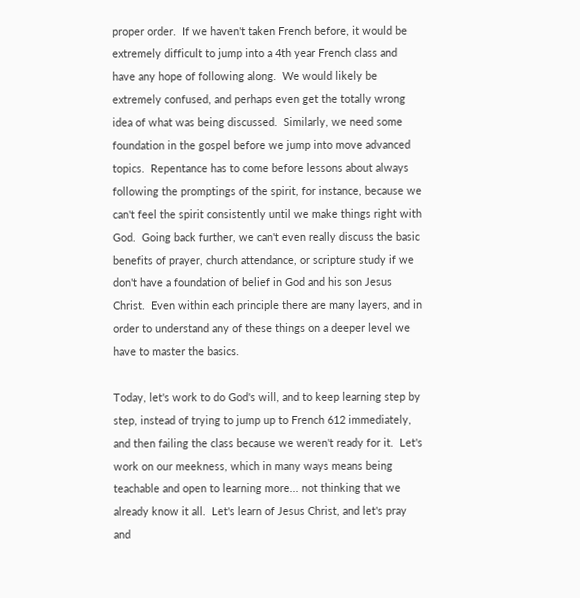proper order.  If we haven't taken French before, it would be extremely difficult to jump into a 4th year French class and have any hope of following along.  We would likely be extremely confused, and perhaps even get the totally wrong idea of what was being discussed.  Similarly, we need some foundation in the gospel before we jump into move advanced topics.  Repentance has to come before lessons about always following the promptings of the spirit, for instance, because we can't feel the spirit consistently until we make things right with God.  Going back further, we can't even really discuss the basic benefits of prayer, church attendance, or scripture study if we don't have a foundation of belief in God and his son Jesus Christ.  Even within each principle there are many layers, and in order to understand any of these things on a deeper level we have to master the basics.

Today, let's work to do God's will, and to keep learning step by step, instead of trying to jump up to French 612 immediately, and then failing the class because we weren't ready for it.  Let's work on our meekness, which in many ways means being teachable and open to learning more... not thinking that we already know it all.  Let's learn of Jesus Christ, and let's pray and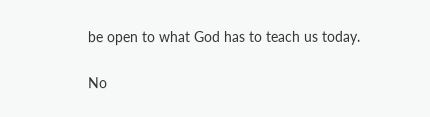be open to what God has to teach us today.

No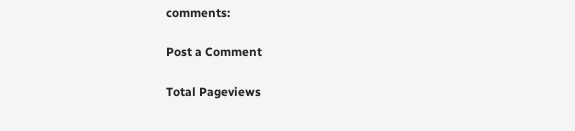comments:

Post a Comment

Total Pageviews